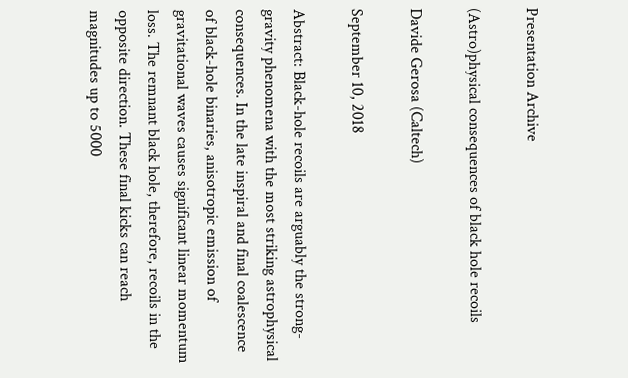Presentation Archive

(Astro)physical consequences of black hole recoils

Davide Gerosa (Caltech)

September 10, 2018

Abstract: Black-hole recoils are arguably the strong-gravity phenomena with the most striking astrophysical consequences. In the late inspiral and final coalescence of black-hole binaries, anisotropic emission of gravitational waves causes significant linear momentum loss. The remnant black hole, therefore, recoils in the opposite direction. These final kicks can reach magnitudes up to 5000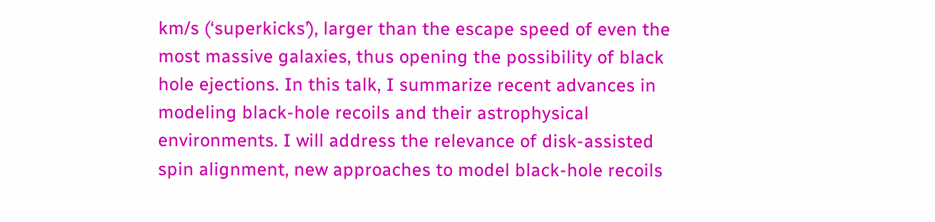km/s (‘superkicks’), larger than the escape speed of even the most massive galaxies, thus opening the possibility of black hole ejections. In this talk, I summarize recent advances in modeling black-hole recoils and their astrophysical environments. I will address the relevance of disk-assisted spin alignment, new approaches to model black-hole recoils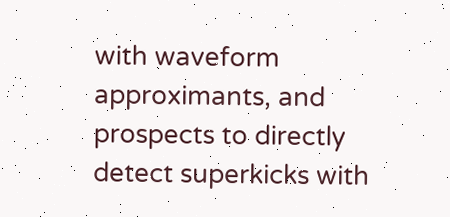with waveform approximants, and prospects to directly detect superkicks with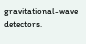gravitational-wave detectors.